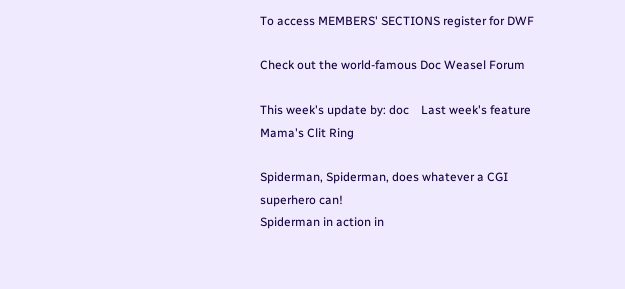To access MEMBERS' SECTIONS register for DWF

Check out the world-famous Doc Weasel Forum

This week's update by: doc    Last week's feature Mama's Clit Ring

Spiderman, Spiderman, does whatever a CGI superhero can!
Spiderman in action in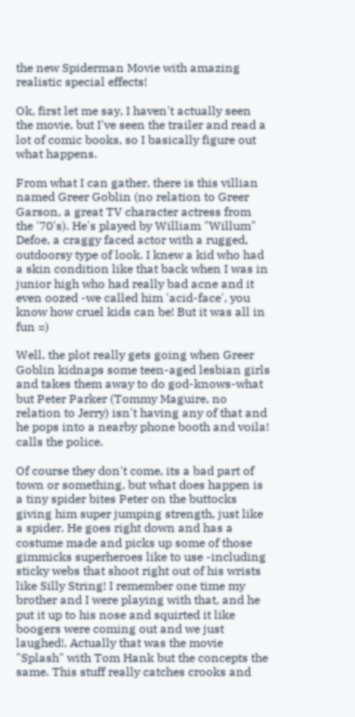the new Spiderman Movie with amazing realistic special effects!

Ok, first let me say, I haven't actually seen the movie, but I've seen the trailer and read a lot of comic books, so I basically figure out what happens.

From what I can gather, there is this villian named Greer Goblin (no relation to Greer Garson, a great TV character actress from the '70's). He's played by William "Willum" Defoe, a craggy faced actor with a rugged, outdoorsy type of look. I knew a kid who had a skin condition like that back when I was in junior high who had really bad acne and it even oozed -we called him 'acid-face', you know how cruel kids can be! But it was all in fun =)

Well, the plot really gets going when Greer Goblin kidnaps some teen-aged lesbian girls and takes them away to do god-knows-what but Peter Parker (Tommy Maguire, no relation to Jerry) isn't having any of that and he pops into a nearby phone booth and voila! calls the police.

Of course they don't come, its a bad part of town or something, but what does happen is a tiny spider bites Peter on the buttocks giving him super jumping strength, just like a spider. He goes right down and has a costume made and picks up some of those gimmicks superheroes like to use -including sticky webs that shoot right out of his wrists like Silly String! I remember one time my brother and I were playing with that, and he put it up to his nose and squirted it like boogers were coming out and we just laughed!. Actually that was the movie "Splash" with Tom Hank but the concepts the same. This stuff really catches crooks and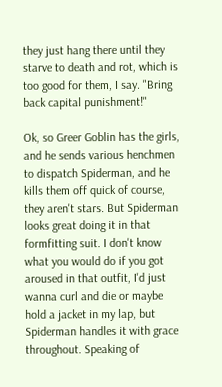they just hang there until they starve to death and rot, which is too good for them, I say. "Bring back capital punishment!"

Ok, so Greer Goblin has the girls, and he sends various henchmen to dispatch Spiderman, and he kills them off quick of course, they aren't stars. But Spiderman looks great doing it in that formfitting suit. I don't know what you would do if you got aroused in that outfit, I'd just wanna curl and die or maybe hold a jacket in my lap, but Spiderman handles it with grace throughout. Speaking of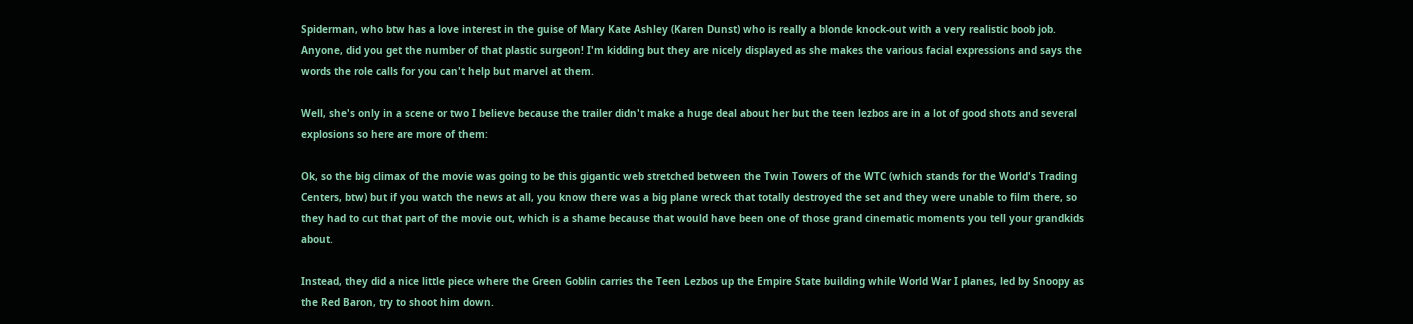Spiderman, who btw has a love interest in the guise of Mary Kate Ashley (Karen Dunst) who is really a blonde knock-out with a very realistic boob job. Anyone, did you get the number of that plastic surgeon! I'm kidding but they are nicely displayed as she makes the various facial expressions and says the words the role calls for you can't help but marvel at them.

Well, she's only in a scene or two I believe because the trailer didn't make a huge deal about her but the teen lezbos are in a lot of good shots and several explosions so here are more of them:

Ok, so the big climax of the movie was going to be this gigantic web stretched between the Twin Towers of the WTC (which stands for the World's Trading Centers, btw) but if you watch the news at all, you know there was a big plane wreck that totally destroyed the set and they were unable to film there, so they had to cut that part of the movie out, which is a shame because that would have been one of those grand cinematic moments you tell your grandkids about.

Instead, they did a nice little piece where the Green Goblin carries the Teen Lezbos up the Empire State building while World War I planes, led by Snoopy as the Red Baron, try to shoot him down.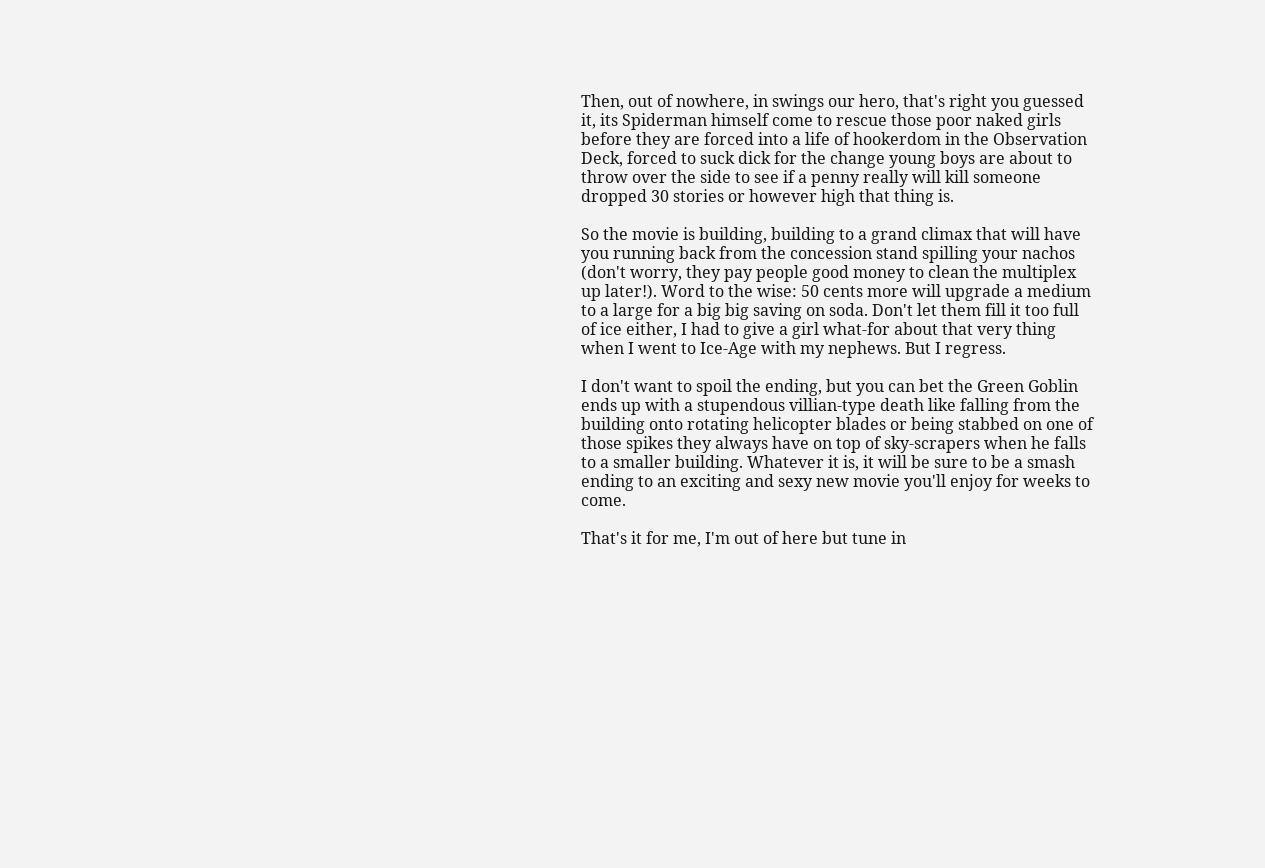Then, out of nowhere, in swings our hero, that's right you guessed it, its Spiderman himself come to rescue those poor naked girls before they are forced into a life of hookerdom in the Observation Deck, forced to suck dick for the change young boys are about to throw over the side to see if a penny really will kill someone dropped 30 stories or however high that thing is.

So the movie is building, building to a grand climax that will have you running back from the concession stand spilling your nachos (don't worry, they pay people good money to clean the multiplex up later!). Word to the wise: 50 cents more will upgrade a medium to a large for a big big saving on soda. Don't let them fill it too full of ice either, I had to give a girl what-for about that very thing when I went to Ice-Age with my nephews. But I regress.

I don't want to spoil the ending, but you can bet the Green Goblin ends up with a stupendous villian-type death like falling from the building onto rotating helicopter blades or being stabbed on one of those spikes they always have on top of sky-scrapers when he falls to a smaller building. Whatever it is, it will be sure to be a smash ending to an exciting and sexy new movie you'll enjoy for weeks to come.

That's it for me, I'm out of here but tune in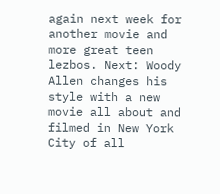again next week for another movie and more great teen lezbos. Next: Woody Allen changes his style with a new movie all about and filmed in New York City of all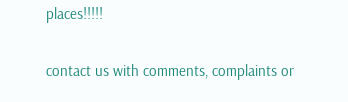places!!!!!

contact us with comments, complaints or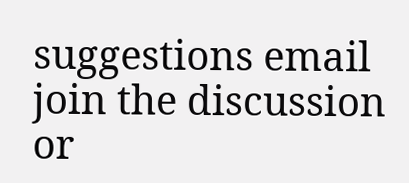suggestions email
join the discussion or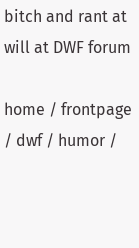bitch and rant at will at DWF forum

home / frontpage / dwf / humor /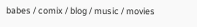babes / comix / blog / music / movies